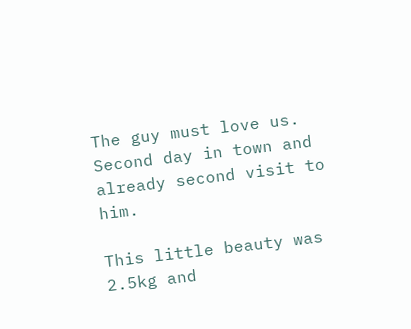The guy must love us. Second day in town and already second visit to him.

This little beauty was 2.5kg and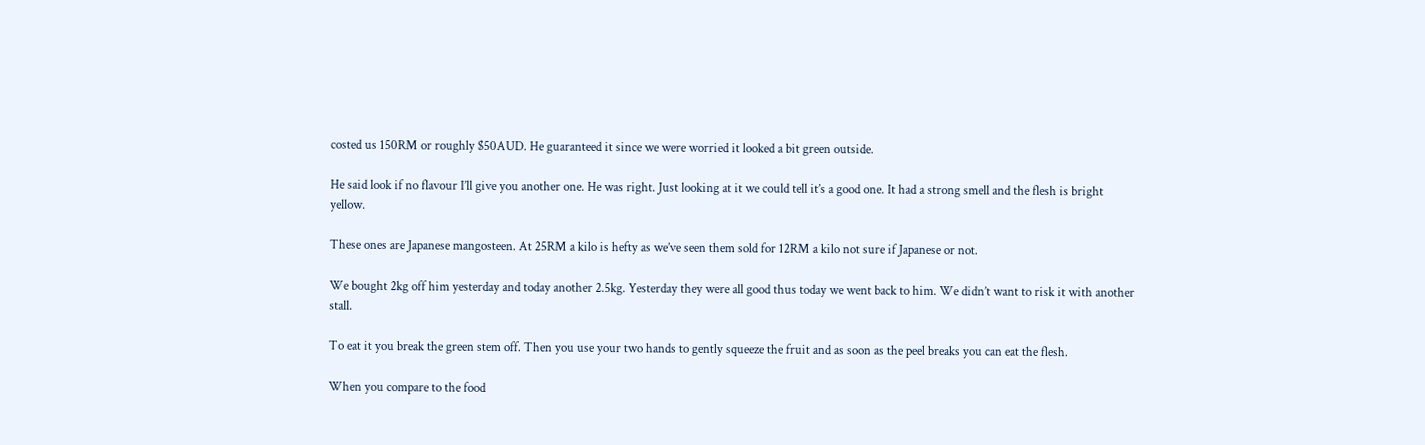costed us 150RM or roughly $50AUD. He guaranteed it since we were worried it looked a bit green outside.

He said look if no flavour I’ll give you another one. He was right. Just looking at it we could tell it’s a good one. It had a strong smell and the flesh is bright yellow.

These ones are Japanese mangosteen. At 25RM a kilo is hefty as we’ve seen them sold for 12RM a kilo not sure if Japanese or not.

We bought 2kg off him yesterday and today another 2.5kg. Yesterday they were all good thus today we went back to him. We didn’t want to risk it with another stall.

To eat it you break the green stem off. Then you use your two hands to gently squeeze the fruit and as soon as the peel breaks you can eat the flesh.

When you compare to the food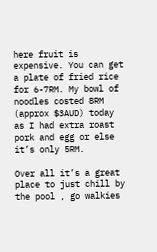here fruit is expensive. You can get a plate of fried rice for 6-7RM. My bowl of noodles costed 8RM (approx $3AUD) today as I had extra roast pork and egg or else it’s only 5RM.

Over all it’s a great place to just chill by the pool , go walkies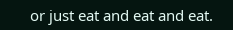or just eat and eat and eat.